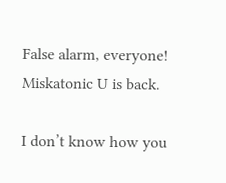False alarm, everyone! Miskatonic U is back.

I don’t know how you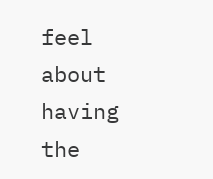feel about having the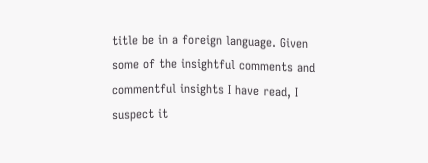title be in a foreign language. Given some of the insightful comments and commentful insights I have read, I suspect it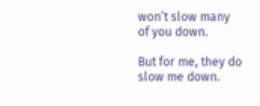won’t slow many of you down.

But for me, they do slow me down.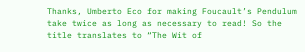Thanks, Umberto Eco for making Foucault’s Pendulum take twice as long as necessary to read! So the title translates to “The Wit of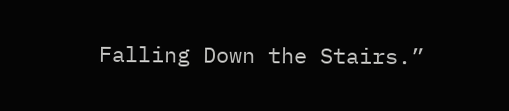Falling Down the Stairs.”